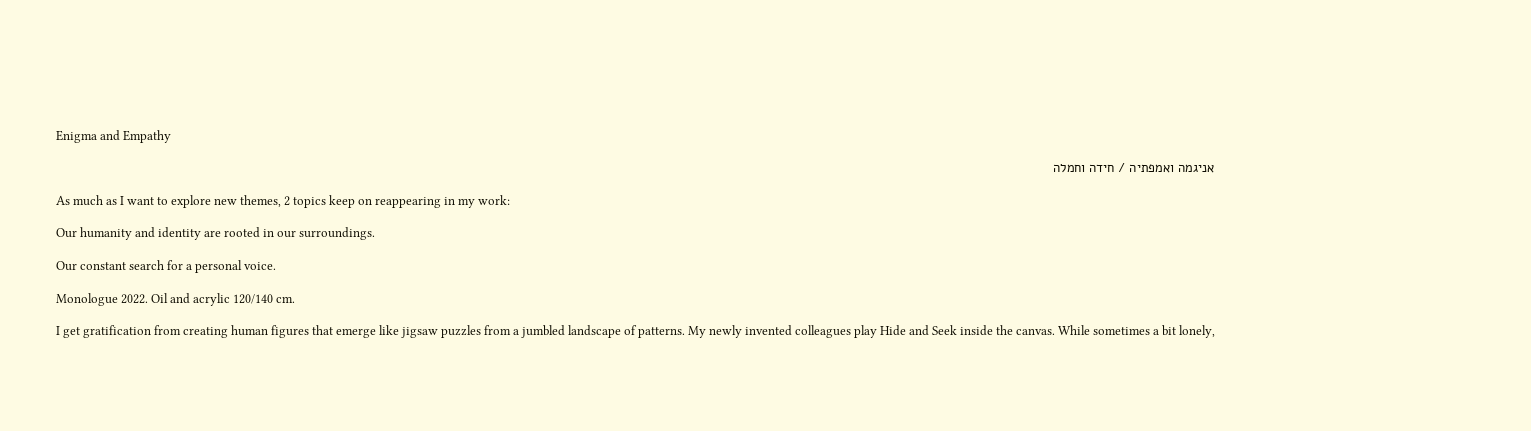Enigma and Empathy

אניגמה ואמפתיה / חידה וחמלה

As much as I want to explore new themes, 2 topics keep on reappearing in my work:

Our humanity and identity are rooted in our surroundings.

Our constant search for a personal voice.

Monologue 2022. Oil and acrylic 120/140 cm.

I get gratification from creating human figures that emerge like jigsaw puzzles from a jumbled landscape of patterns. My newly invented colleagues play Hide and Seek inside the canvas. While sometimes a bit lonely,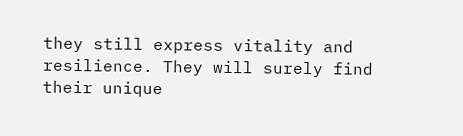they still express vitality and resilience. They will surely find their unique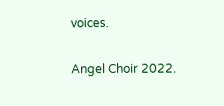voices.

Angel Choir 2022.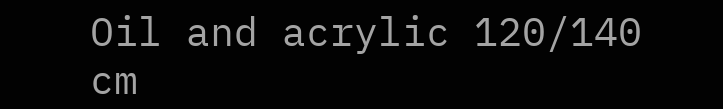Oil and acrylic 120/140 cm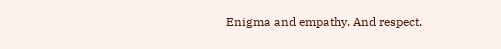Enigma and empathy. And respect.